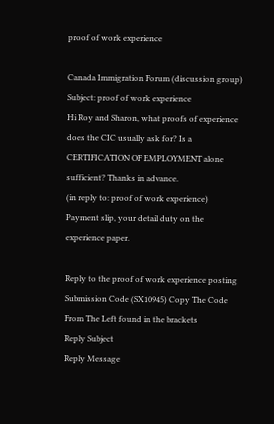proof of work experience

Canada Immigration Forum (discussion group)
Subject: proof of work experience
Hi Roy and Sharon, what proofs of experience does the CIC usually ask for? Is a CERTIFICATION OF EMPLOYMENT alone sufficient? Thanks in advance.
(in reply to: proof of work experience)
Payment slip, your detail duty on the experience paper.

Reply to the proof of work experience posting
Submission Code (SX10945) Copy The Code From The Left found in the brackets
Reply Subject
Reply Message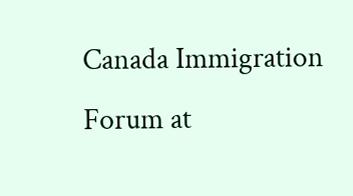Canada Immigration Forum at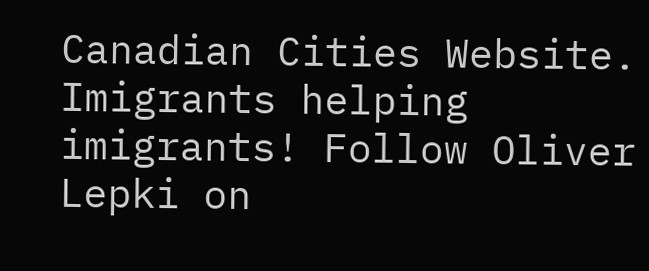Canadian Cities Website. Imigrants helping imigrants! Follow Oliver Lepki on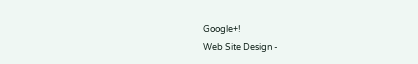Google+!
Web Site Design -